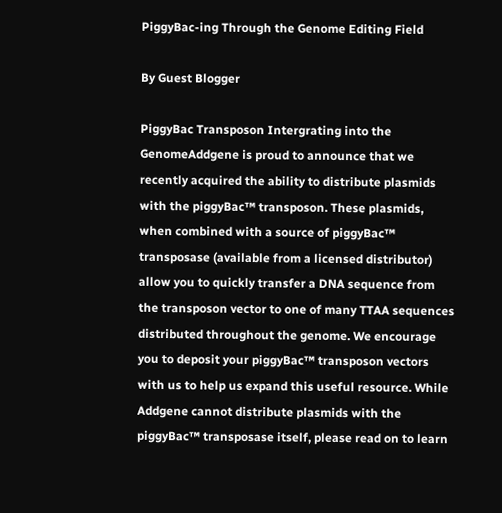PiggyBac-ing Through the Genome Editing Field

By Guest Blogger

PiggyBac Transposon Intergrating into the GenomeAddgene is proud to announce that we recently acquired the ability to distribute plasmids with the piggyBac™ transposon. These plasmids, when combined with a source of piggyBac™ transposase (available from a licensed distributor) allow you to quickly transfer a DNA sequence from the transposon vector to one of many TTAA sequences distributed throughout the genome. We encourage you to deposit your piggyBac™ transposon vectors with us to help us expand this useful resource. While Addgene cannot distribute plasmids with the piggyBac™ transposase itself, please read on to learn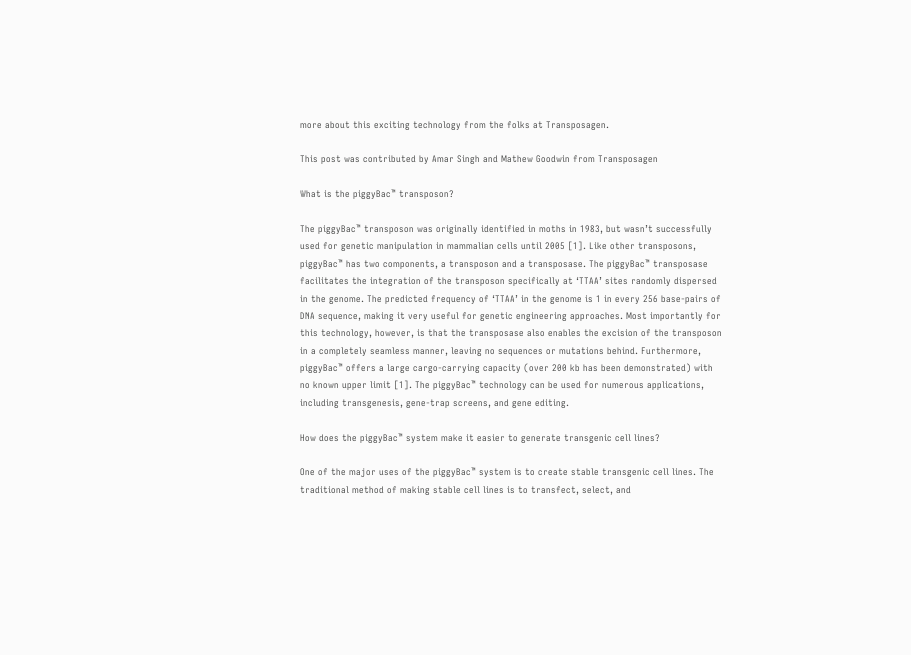more about this exciting technology from the folks at Transposagen.

This post was contributed by Amar Singh and Mathew Goodwin from Transposagen

What is the piggyBac™ transposon?

The piggyBac™ transposon was originally identified in moths in 1983, but wasn’t successfully used for genetic manipulation in mammalian cells until 2005 [1]. Like other transposons, piggyBac™ has two components, a transposon and a transposase. The piggyBac™ transposase facilitates the integration of the transposon specifically at ‘TTAA’ sites randomly dispersed in the genome. The predicted frequency of ‘TTAA’ in the genome is 1 in every 256 base-pairs of DNA sequence, making it very useful for genetic engineering approaches. Most importantly for this technology, however, is that the transposase also enables the excision of the transposon in a completely seamless manner, leaving no sequences or mutations behind. Furthermore, piggyBac™ offers a large cargo-carrying capacity (over 200 kb has been demonstrated) with no known upper limit [1]. The piggyBac™ technology can be used for numerous applications, including transgenesis, gene-trap screens, and gene editing.

How does the piggyBac™ system make it easier to generate transgenic cell lines?

One of the major uses of the piggyBac™ system is to create stable transgenic cell lines. The traditional method of making stable cell lines is to transfect, select, and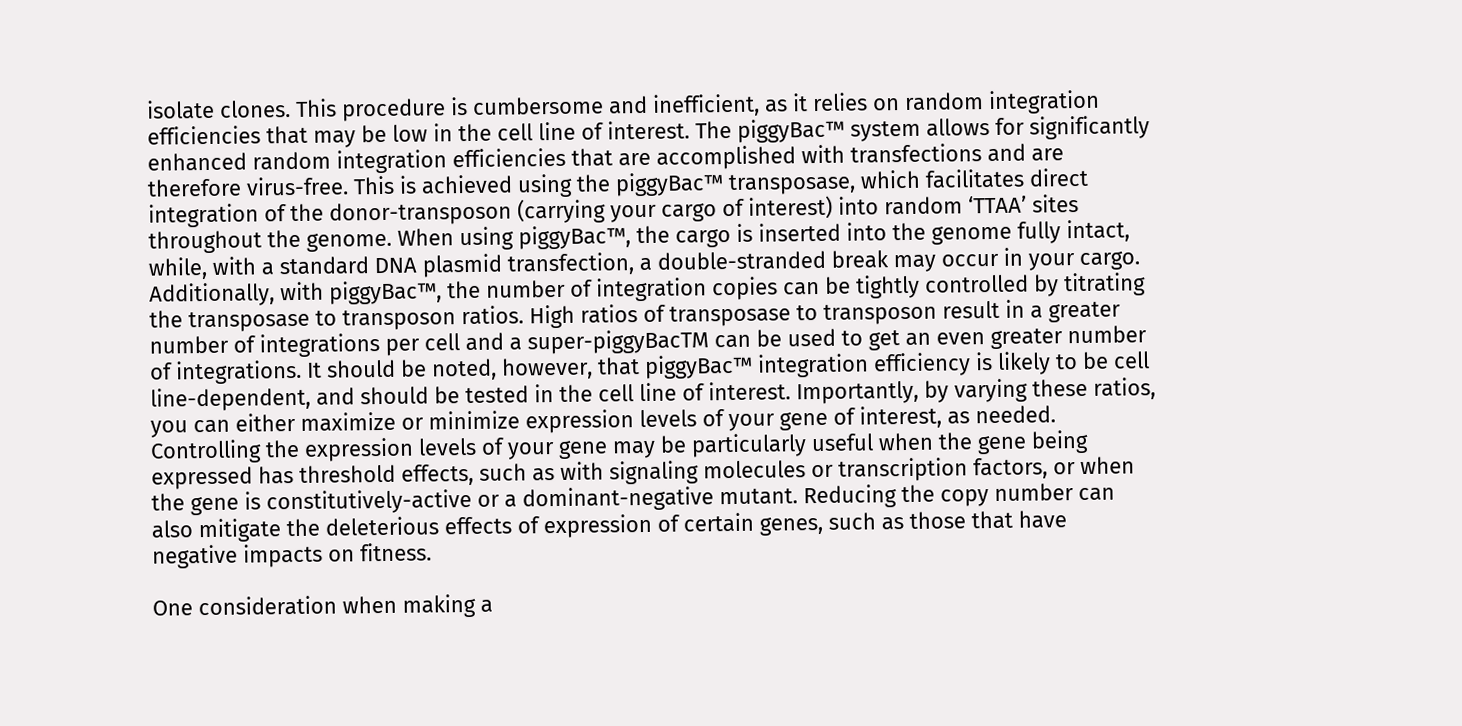isolate clones. This procedure is cumbersome and inefficient, as it relies on random integration efficiencies that may be low in the cell line of interest. The piggyBac™ system allows for significantly enhanced random integration efficiencies that are accomplished with transfections and are therefore virus-free. This is achieved using the piggyBac™ transposase, which facilitates direct integration of the donor-transposon (carrying your cargo of interest) into random ‘TTAA’ sites throughout the genome. When using piggyBac™, the cargo is inserted into the genome fully intact, while, with a standard DNA plasmid transfection, a double-stranded break may occur in your cargo. Additionally, with piggyBac™, the number of integration copies can be tightly controlled by titrating the transposase to transposon ratios. High ratios of transposase to transposon result in a greater number of integrations per cell and a super-piggyBacTM can be used to get an even greater number of integrations. It should be noted, however, that piggyBac™ integration efficiency is likely to be cell line-dependent, and should be tested in the cell line of interest. Importantly, by varying these ratios, you can either maximize or minimize expression levels of your gene of interest, as needed. Controlling the expression levels of your gene may be particularly useful when the gene being expressed has threshold effects, such as with signaling molecules or transcription factors, or when the gene is constitutively-active or a dominant-negative mutant. Reducing the copy number can also mitigate the deleterious effects of expression of certain genes, such as those that have negative impacts on fitness.

One consideration when making a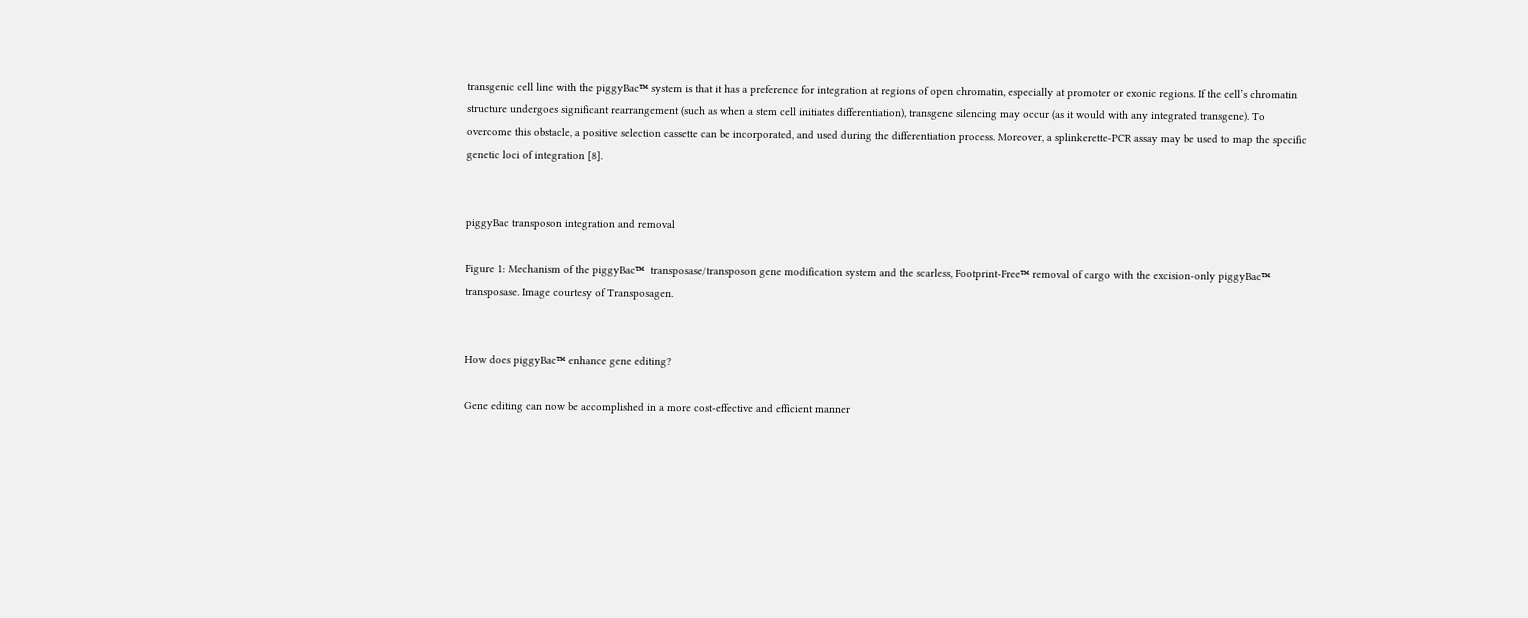transgenic cell line with the piggyBac™ system is that it has a preference for integration at regions of open chromatin, especially at promoter or exonic regions. If the cell’s chromatin structure undergoes significant rearrangement (such as when a stem cell initiates differentiation), transgene silencing may occur (as it would with any integrated transgene). To overcome this obstacle, a positive selection cassette can be incorporated, and used during the differentiation process. Moreover, a splinkerette-PCR assay may be used to map the specific genetic loci of integration [8].


piggyBac transposon integration and removal

Figure 1: Mechanism of the piggyBac™  transposase/transposon gene modification system and the scarless, Footprint-Free™ removal of cargo with the excision-only piggyBac™ transposase. Image courtesy of Transposagen.


How does piggyBac™ enhance gene editing?

Gene editing can now be accomplished in a more cost-effective and efficient manner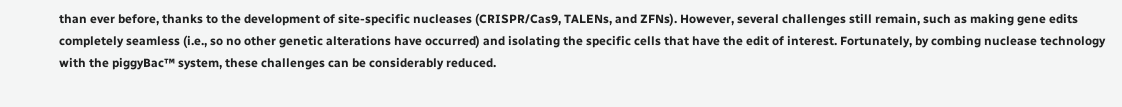than ever before, thanks to the development of site-specific nucleases (CRISPR/Cas9, TALENs, and ZFNs). However, several challenges still remain, such as making gene edits completely seamless (i.e., so no other genetic alterations have occurred) and isolating the specific cells that have the edit of interest. Fortunately, by combing nuclease technology with the piggyBac™ system, these challenges can be considerably reduced.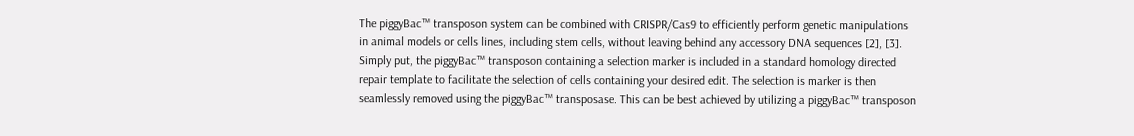The piggyBac™ transposon system can be combined with CRISPR/Cas9 to efficiently perform genetic manipulations in animal models or cells lines, including stem cells, without leaving behind any accessory DNA sequences [2], [3]. Simply put, the piggyBac™ transposon containing a selection marker is included in a standard homology directed repair template to facilitate the selection of cells containing your desired edit. The selection is marker is then seamlessly removed using the piggyBac™ transposase. This can be best achieved by utilizing a piggyBac™ transposon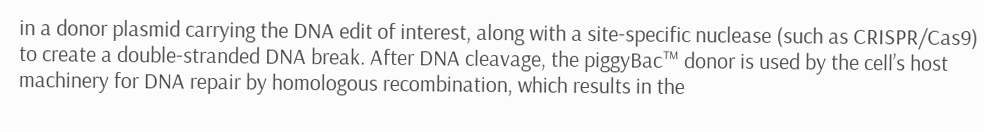in a donor plasmid carrying the DNA edit of interest, along with a site-specific nuclease (such as CRISPR/Cas9) to create a double-stranded DNA break. After DNA cleavage, the piggyBac™ donor is used by the cell’s host machinery for DNA repair by homologous recombination, which results in the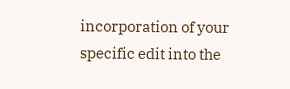incorporation of your specific edit into the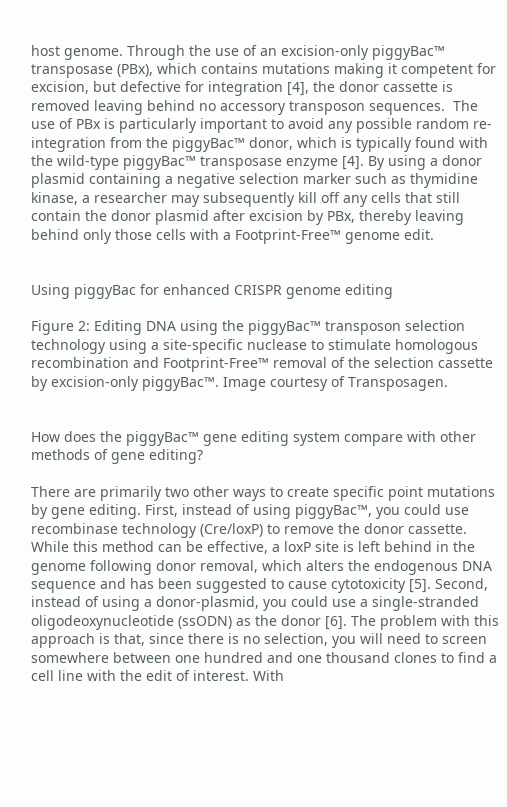host genome. Through the use of an excision-only piggyBac™ transposase (PBx), which contains mutations making it competent for excision, but defective for integration [4], the donor cassette is removed leaving behind no accessory transposon sequences.  The use of PBx is particularly important to avoid any possible random re-integration from the piggyBac™ donor, which is typically found with the wild-type piggyBac™ transposase enzyme [4]. By using a donor plasmid containing a negative selection marker such as thymidine kinase, a researcher may subsequently kill off any cells that still contain the donor plasmid after excision by PBx, thereby leaving behind only those cells with a Footprint-Free™ genome edit.


Using piggyBac for enhanced CRISPR genome editing

Figure 2: Editing DNA using the piggyBac™ transposon selection technology using a site-specific nuclease to stimulate homologous recombination and Footprint-Free™ removal of the selection cassette by excision-only piggyBac™. Image courtesy of Transposagen.


How does the piggyBac™ gene editing system compare with other methods of gene editing?

There are primarily two other ways to create specific point mutations by gene editing. First, instead of using piggyBac™, you could use recombinase technology (Cre/loxP) to remove the donor cassette. While this method can be effective, a loxP site is left behind in the genome following donor removal, which alters the endogenous DNA sequence and has been suggested to cause cytotoxicity [5]. Second, instead of using a donor-plasmid, you could use a single-stranded oligodeoxynucleotide (ssODN) as the donor [6]. The problem with this approach is that, since there is no selection, you will need to screen somewhere between one hundred and one thousand clones to find a cell line with the edit of interest. With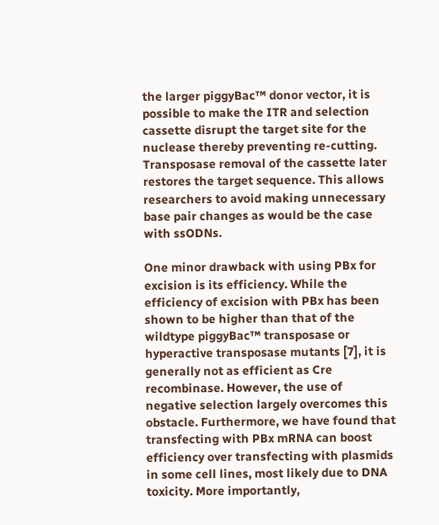the larger piggyBac™ donor vector, it is possible to make the ITR and selection cassette disrupt the target site for the nuclease thereby preventing re-cutting. Transposase removal of the cassette later restores the target sequence. This allows researchers to avoid making unnecessary base pair changes as would be the case with ssODNs.

One minor drawback with using PBx for excision is its efficiency. While the efficiency of excision with PBx has been shown to be higher than that of the wildtype piggyBac™ transposase or hyperactive transposase mutants [7], it is generally not as efficient as Cre recombinase. However, the use of negative selection largely overcomes this obstacle. Furthermore, we have found that transfecting with PBx mRNA can boost efficiency over transfecting with plasmids in some cell lines, most likely due to DNA toxicity. More importantly,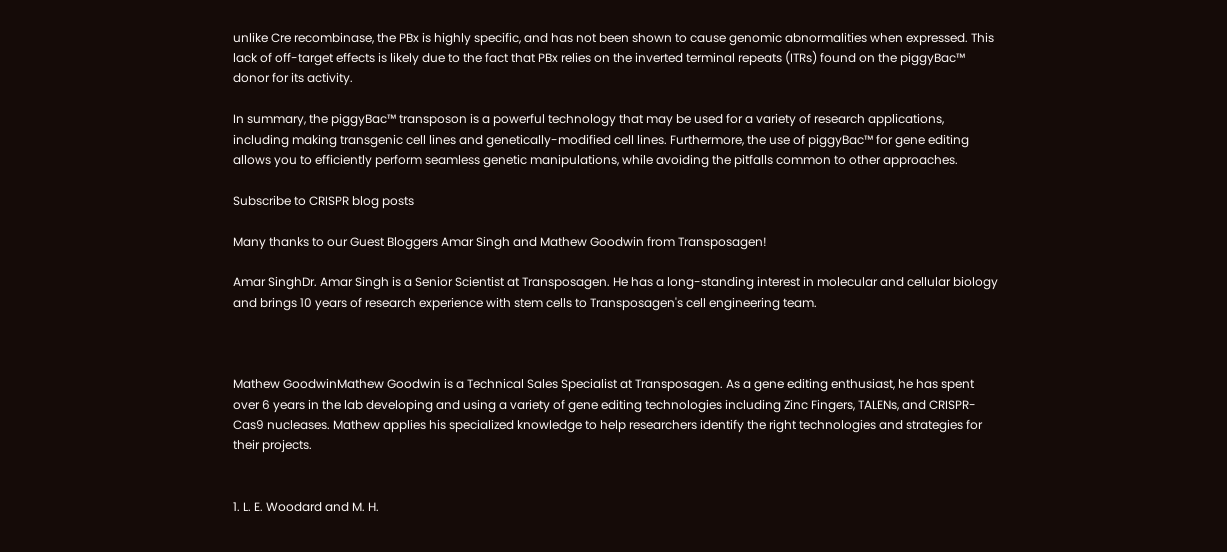unlike Cre recombinase, the PBx is highly specific, and has not been shown to cause genomic abnormalities when expressed. This lack of off-target effects is likely due to the fact that PBx relies on the inverted terminal repeats (ITRs) found on the piggyBac™ donor for its activity.

In summary, the piggyBac™ transposon is a powerful technology that may be used for a variety of research applications, including making transgenic cell lines and genetically-modified cell lines. Furthermore, the use of piggyBac™ for gene editing allows you to efficiently perform seamless genetic manipulations, while avoiding the pitfalls common to other approaches.

Subscribe to CRISPR blog posts

Many thanks to our Guest Bloggers Amar Singh and Mathew Goodwin from Transposagen!

Amar SinghDr. Amar Singh is a Senior Scientist at Transposagen. He has a long-standing interest in molecular and cellular biology and brings 10 years of research experience with stem cells to Transposagen's cell engineering team.



Mathew GoodwinMathew Goodwin is a Technical Sales Specialist at Transposagen. As a gene editing enthusiast, he has spent over 6 years in the lab developing and using a variety of gene editing technologies including Zinc Fingers, TALENs, and CRISPR-Cas9 nucleases. Mathew applies his specialized knowledge to help researchers identify the right technologies and strategies for their projects.


1. L. E. Woodard and M. H.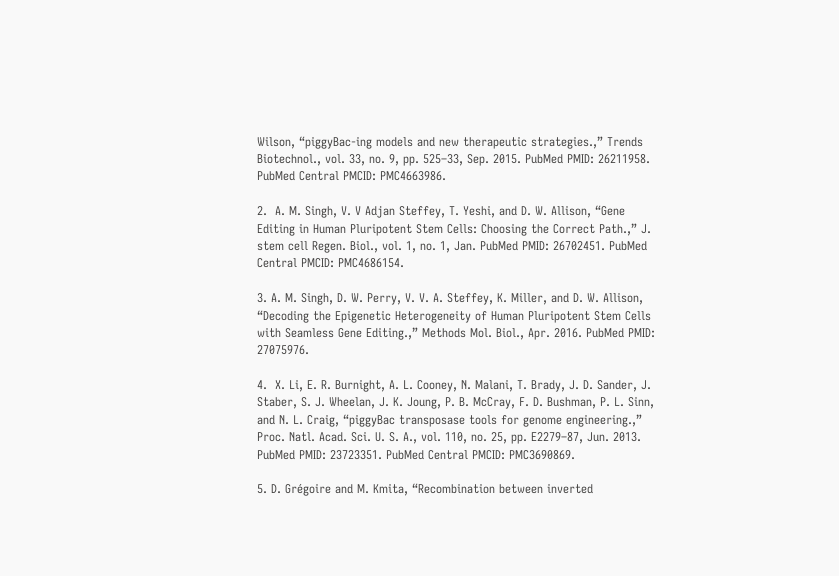Wilson, “piggyBac-ing models and new therapeutic strategies.,” Trends Biotechnol., vol. 33, no. 9, pp. 525–33, Sep. 2015. PubMed PMID: 26211958. PubMed Central PMCID: PMC4663986.

2.  A. M. Singh, V. V Adjan Steffey, T. Yeshi, and D. W. Allison, “Gene Editing in Human Pluripotent Stem Cells: Choosing the Correct Path.,” J. stem cell Regen. Biol., vol. 1, no. 1, Jan. PubMed PMID: 26702451. PubMed Central PMCID: PMC4686154.

3. A. M. Singh, D. W. Perry, V. V. A. Steffey, K. Miller, and D. W. Allison, “Decoding the Epigenetic Heterogeneity of Human Pluripotent Stem Cells with Seamless Gene Editing.,” Methods Mol. Biol., Apr. 2016. PubMed PMID: 27075976.

4.  X. Li, E. R. Burnight, A. L. Cooney, N. Malani, T. Brady, J. D. Sander, J. Staber, S. J. Wheelan, J. K. Joung, P. B. McCray, F. D. Bushman, P. L. Sinn, and N. L. Craig, “piggyBac transposase tools for genome engineering.,” Proc. Natl. Acad. Sci. U. S. A., vol. 110, no. 25, pp. E2279–87, Jun. 2013. PubMed PMID: 23723351. PubMed Central PMCID: PMC3690869.

5. D. Grégoire and M. Kmita, “Recombination between inverted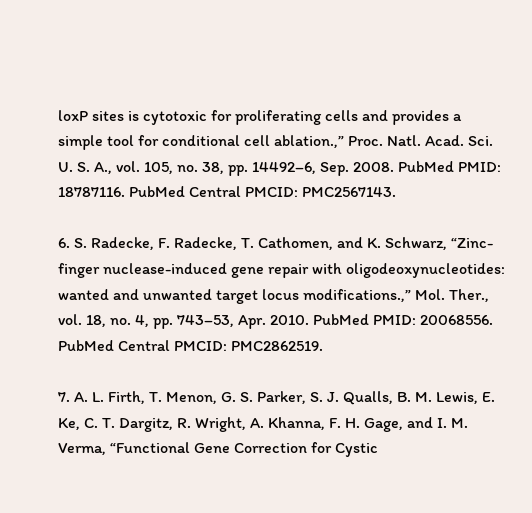loxP sites is cytotoxic for proliferating cells and provides a simple tool for conditional cell ablation.,” Proc. Natl. Acad. Sci. U. S. A., vol. 105, no. 38, pp. 14492–6, Sep. 2008. PubMed PMID: 18787116. PubMed Central PMCID: PMC2567143.

6. S. Radecke, F. Radecke, T. Cathomen, and K. Schwarz, “Zinc-finger nuclease-induced gene repair with oligodeoxynucleotides: wanted and unwanted target locus modifications.,” Mol. Ther., vol. 18, no. 4, pp. 743–53, Apr. 2010. PubMed PMID: 20068556. PubMed Central PMCID: PMC2862519.

7. A. L. Firth, T. Menon, G. S. Parker, S. J. Qualls, B. M. Lewis, E. Ke, C. T. Dargitz, R. Wright, A. Khanna, F. H. Gage, and I. M. Verma, “Functional Gene Correction for Cystic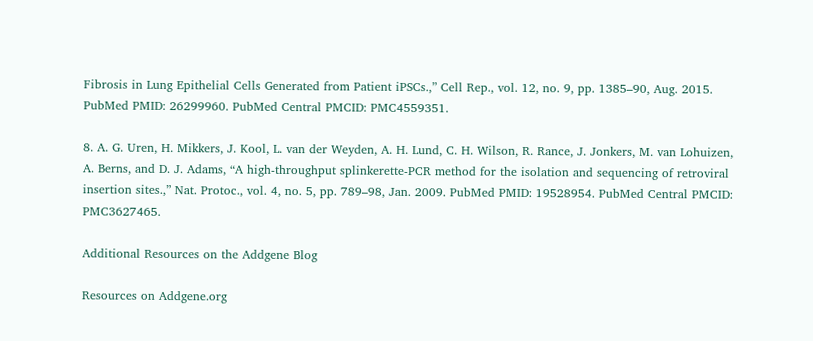Fibrosis in Lung Epithelial Cells Generated from Patient iPSCs.,” Cell Rep., vol. 12, no. 9, pp. 1385–90, Aug. 2015. PubMed PMID: 26299960. PubMed Central PMCID: PMC4559351.

8. A. G. Uren, H. Mikkers, J. Kool, L. van der Weyden, A. H. Lund, C. H. Wilson, R. Rance, J. Jonkers, M. van Lohuizen, A. Berns, and D. J. Adams, “A high-throughput splinkerette-PCR method for the isolation and sequencing of retroviral insertion sites.,” Nat. Protoc., vol. 4, no. 5, pp. 789–98, Jan. 2009. PubMed PMID: 19528954. PubMed Central PMCID: PMC3627465.

Additional Resources on the Addgene Blog

Resources on Addgene.org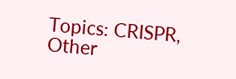Topics: CRISPR, Other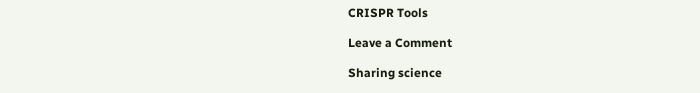CRISPR Tools

Leave a Comment

Sharing science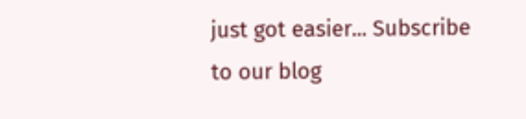just got easier... Subscribe to our blog